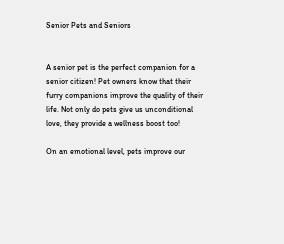Senior Pets and Seniors


A senior pet is the perfect companion for a senior citizen! Pet owners know that their furry companions improve the quality of their life. Not only do pets give us unconditional love, they provide a wellness boost too!

On an emotional level, pets improve our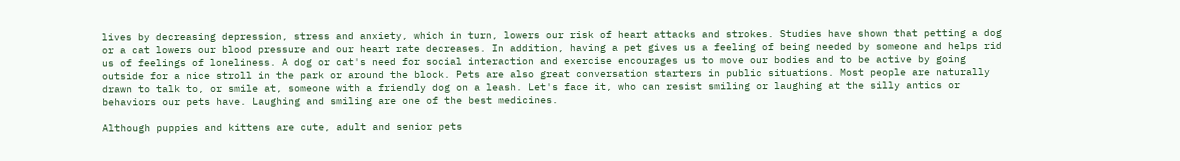lives by decreasing depression, stress and anxiety, which in turn, lowers our risk of heart attacks and strokes. Studies have shown that petting a dog or a cat lowers our blood pressure and our heart rate decreases. In addition, having a pet gives us a feeling of being needed by someone and helps rid us of feelings of loneliness. A dog or cat's need for social interaction and exercise encourages us to move our bodies and to be active by going outside for a nice stroll in the park or around the block. Pets are also great conversation starters in public situations. Most people are naturally drawn to talk to, or smile at, someone with a friendly dog on a leash. Let's face it, who can resist smiling or laughing at the silly antics or behaviors our pets have. Laughing and smiling are one of the best medicines.

Although puppies and kittens are cute, adult and senior pets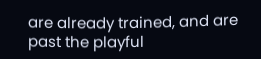are already trained, and are past the playful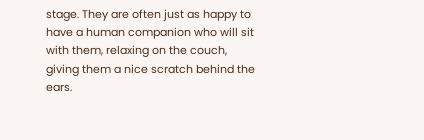stage. They are often just as happy to have a human companion who will sit with them, relaxing on the couch, giving them a nice scratch behind the ears.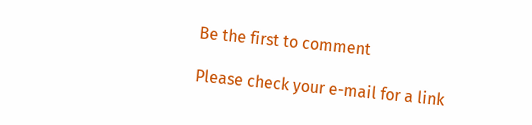Be the first to comment

Please check your e-mail for a link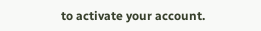to activate your account.